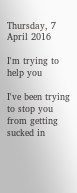Thursday, 7 April 2016

I'm trying to help you

I've been trying to stop you from getting sucked in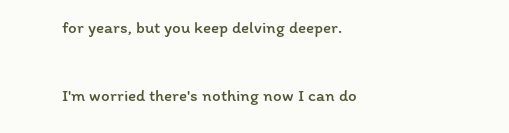for years, but you keep delving deeper.

I'm worried there's nothing now I can do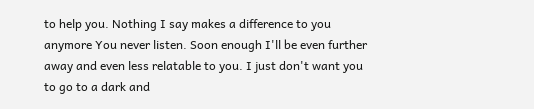to help you. Nothing I say makes a difference to you anymore You never listen. Soon enough I'll be even further away and even less relatable to you. I just don't want you to go to a dark and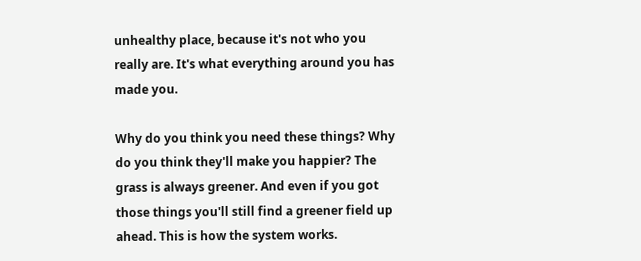unhealthy place, because it's not who you really are. It's what everything around you has made you.

Why do you think you need these things? Why do you think they'll make you happier? The grass is always greener. And even if you got those things you'll still find a greener field up ahead. This is how the system works.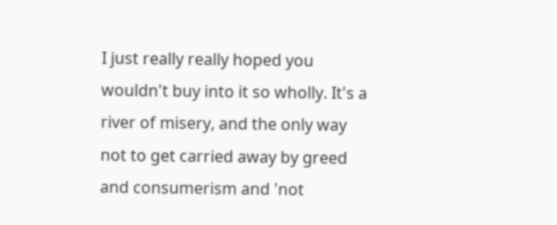I just really really hoped you wouldn't buy into it so wholly. It's a river of misery, and the only way not to get carried away by greed and consumerism and 'not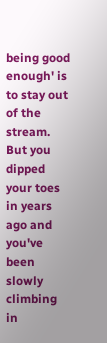being good enough' is to stay out of the stream. But you dipped your toes in years ago and you've been slowly climbing in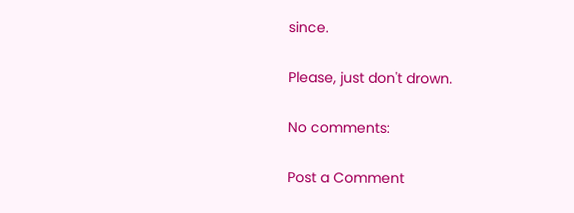since.

Please, just don't drown.

No comments:

Post a Comment